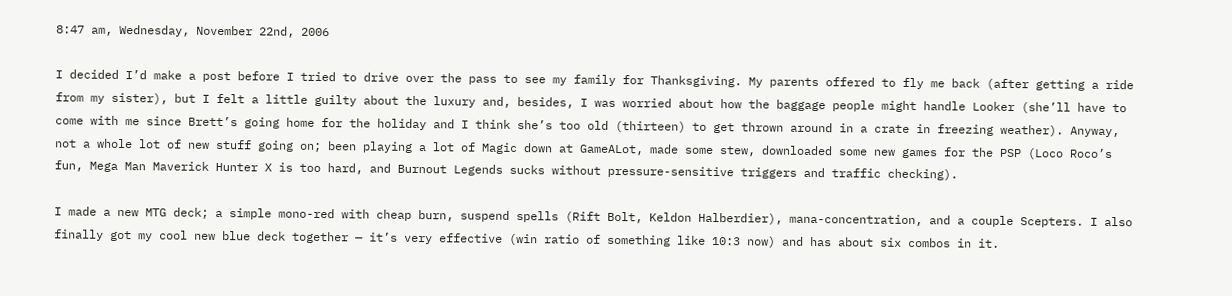8:47 am, Wednesday, November 22nd, 2006

I decided I’d make a post before I tried to drive over the pass to see my family for Thanksgiving. My parents offered to fly me back (after getting a ride from my sister), but I felt a little guilty about the luxury and, besides, I was worried about how the baggage people might handle Looker (she’ll have to come with me since Brett’s going home for the holiday and I think she’s too old (thirteen) to get thrown around in a crate in freezing weather). Anyway, not a whole lot of new stuff going on; been playing a lot of Magic down at GameALot, made some stew, downloaded some new games for the PSP (Loco Roco’s fun, Mega Man Maverick Hunter X is too hard, and Burnout Legends sucks without pressure-sensitive triggers and traffic checking).

I made a new MTG deck; a simple mono-red with cheap burn, suspend spells (Rift Bolt, Keldon Halberdier), mana-concentration, and a couple Scepters. I also finally got my cool new blue deck together — it’s very effective (win ratio of something like 10:3 now) and has about six combos in it.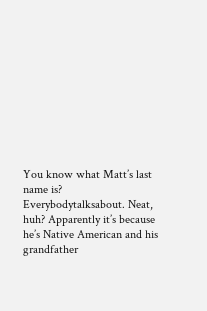You know what Matt’s last name is? Everybodytalksabout. Neat, huh? Apparently it’s because he’s Native American and his grandfather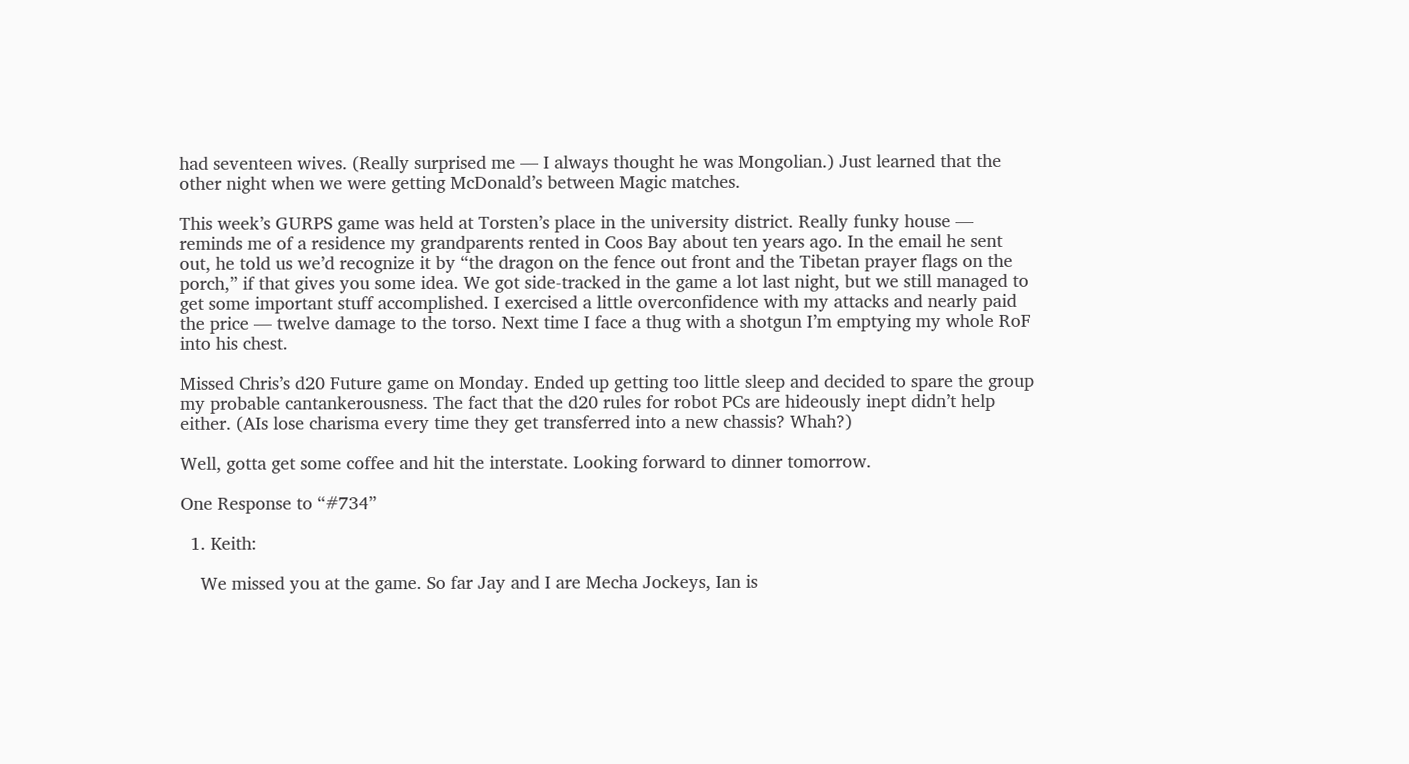had seventeen wives. (Really surprised me — I always thought he was Mongolian.) Just learned that the other night when we were getting McDonald’s between Magic matches.

This week’s GURPS game was held at Torsten’s place in the university district. Really funky house — reminds me of a residence my grandparents rented in Coos Bay about ten years ago. In the email he sent out, he told us we’d recognize it by “the dragon on the fence out front and the Tibetan prayer flags on the porch,” if that gives you some idea. We got side-tracked in the game a lot last night, but we still managed to get some important stuff accomplished. I exercised a little overconfidence with my attacks and nearly paid the price — twelve damage to the torso. Next time I face a thug with a shotgun I’m emptying my whole RoF into his chest.

Missed Chris’s d20 Future game on Monday. Ended up getting too little sleep and decided to spare the group my probable cantankerousness. The fact that the d20 rules for robot PCs are hideously inept didn’t help either. (AIs lose charisma every time they get transferred into a new chassis? Whah?)

Well, gotta get some coffee and hit the interstate. Looking forward to dinner tomorrow.

One Response to “#734”

  1. Keith:

    We missed you at the game. So far Jay and I are Mecha Jockeys, Ian is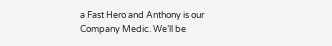a Fast Hero and Anthony is our Company Medic. We’ll be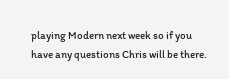playing Modern next week so if you have any questions Chris will be there.